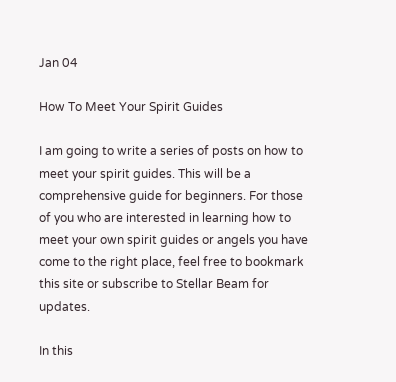Jan 04

How To Meet Your Spirit Guides

I am going to write a series of posts on how to meet your spirit guides. This will be a comprehensive guide for beginners. For those of you who are interested in learning how to meet your own spirit guides or angels you have come to the right place, feel free to bookmark this site or subscribe to Stellar Beam for updates.

In this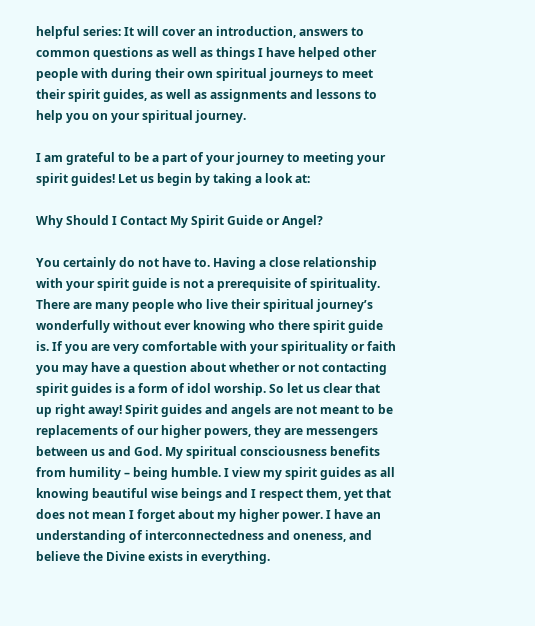helpful series: It will cover an introduction, answers to common questions as well as things I have helped other people with during their own spiritual journeys to meet their spirit guides, as well as assignments and lessons to help you on your spiritual journey.

I am grateful to be a part of your journey to meeting your spirit guides! Let us begin by taking a look at:

Why Should I Contact My Spirit Guide or Angel?

You certainly do not have to. Having a close relationship with your spirit guide is not a prerequisite of spirituality. There are many people who live their spiritual journey’s wonderfully without ever knowing who there spirit guide is. If you are very comfortable with your spirituality or faith you may have a question about whether or not contacting spirit guides is a form of idol worship. So let us clear that up right away! Spirit guides and angels are not meant to be replacements of our higher powers, they are messengers between us and God. My spiritual consciousness benefits from humility – being humble. I view my spirit guides as all knowing beautiful wise beings and I respect them, yet that does not mean I forget about my higher power. I have an understanding of interconnectedness and oneness, and believe the Divine exists in everything.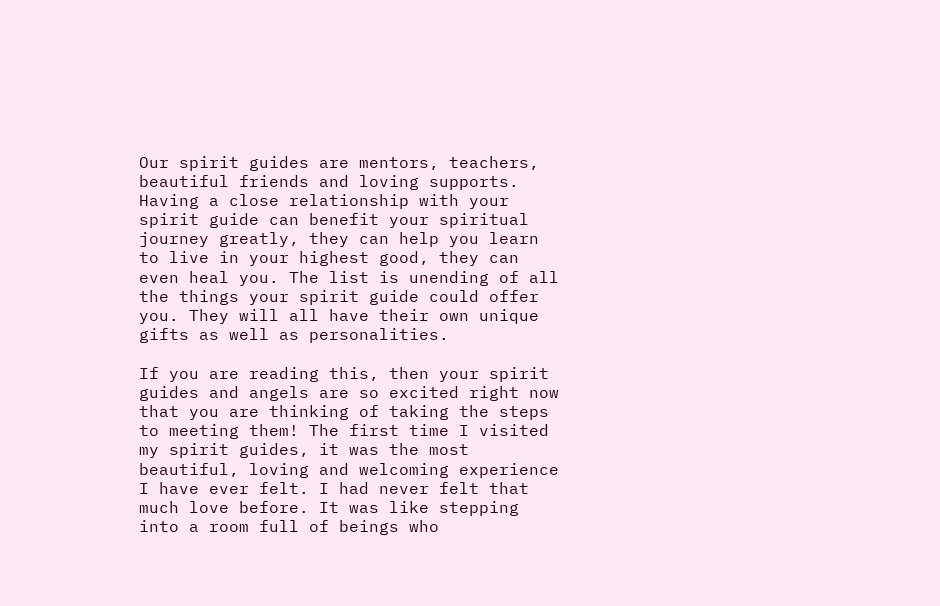Our spirit guides are mentors, teachers, beautiful friends and loving supports. Having a close relationship with your spirit guide can benefit your spiritual journey greatly, they can help you learn to live in your highest good, they can even heal you. The list is unending of all the things your spirit guide could offer you. They will all have their own unique gifts as well as personalities.

If you are reading this, then your spirit guides and angels are so excited right now that you are thinking of taking the steps to meeting them! The first time I visited my spirit guides, it was the most beautiful, loving and welcoming experience I have ever felt. I had never felt that much love before. It was like stepping into a room full of beings who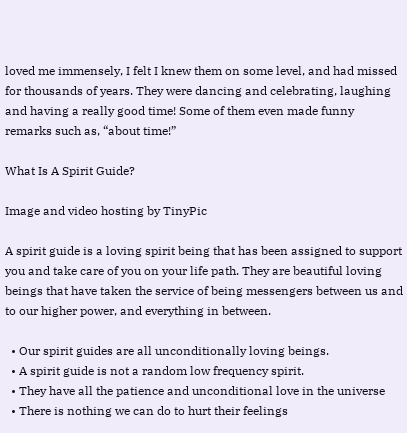loved me immensely, I felt I knew them on some level, and had missed for thousands of years. They were dancing and celebrating, laughing and having a really good time! Some of them even made funny remarks such as, “about time!”

What Is A Spirit Guide?

Image and video hosting by TinyPic

A spirit guide is a loving spirit being that has been assigned to support you and take care of you on your life path. They are beautiful loving beings that have taken the service of being messengers between us and to our higher power, and everything in between.

  • Our spirit guides are all unconditionally loving beings.
  • A spirit guide is not a random low frequency spirit.
  • They have all the patience and unconditional love in the universe
  • There is nothing we can do to hurt their feelings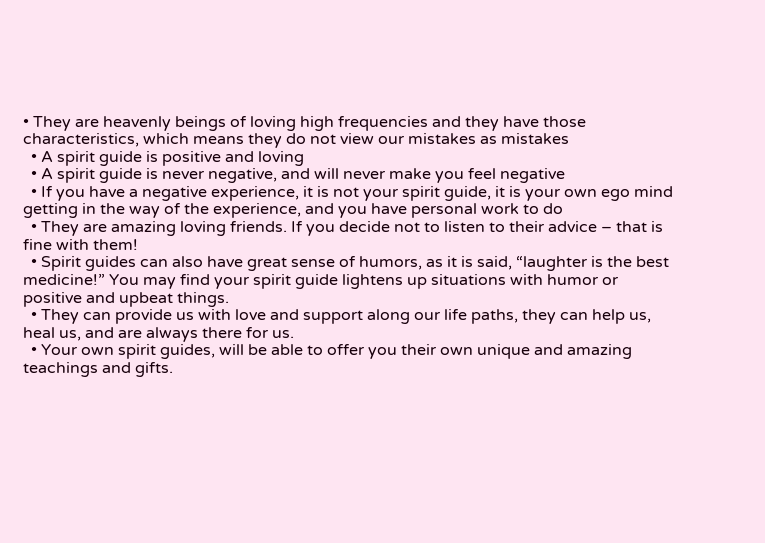• They are heavenly beings of loving high frequencies and they have those characteristics, which means they do not view our mistakes as mistakes
  • A spirit guide is positive and loving
  • A spirit guide is never negative, and will never make you feel negative
  • If you have a negative experience, it is not your spirit guide, it is your own ego mind getting in the way of the experience, and you have personal work to do
  • They are amazing loving friends. If you decide not to listen to their advice – that is fine with them!
  • Spirit guides can also have great sense of humors, as it is said, “laughter is the best medicine!” You may find your spirit guide lightens up situations with humor or positive and upbeat things.
  • They can provide us with love and support along our life paths, they can help us, heal us, and are always there for us.
  • Your own spirit guides, will be able to offer you their own unique and amazing teachings and gifts.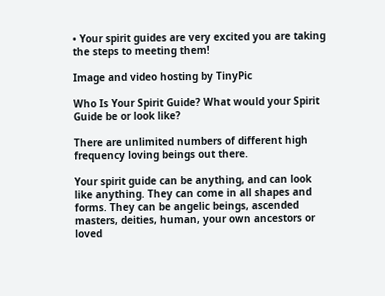• Your spirit guides are very excited you are taking the steps to meeting them!

Image and video hosting by TinyPic

Who Is Your Spirit Guide? What would your Spirit Guide be or look like?

There are unlimited numbers of different high frequency loving beings out there.

Your spirit guide can be anything, and can look like anything. They can come in all shapes and forms. They can be angelic beings, ascended masters, deities, human, your own ancestors or loved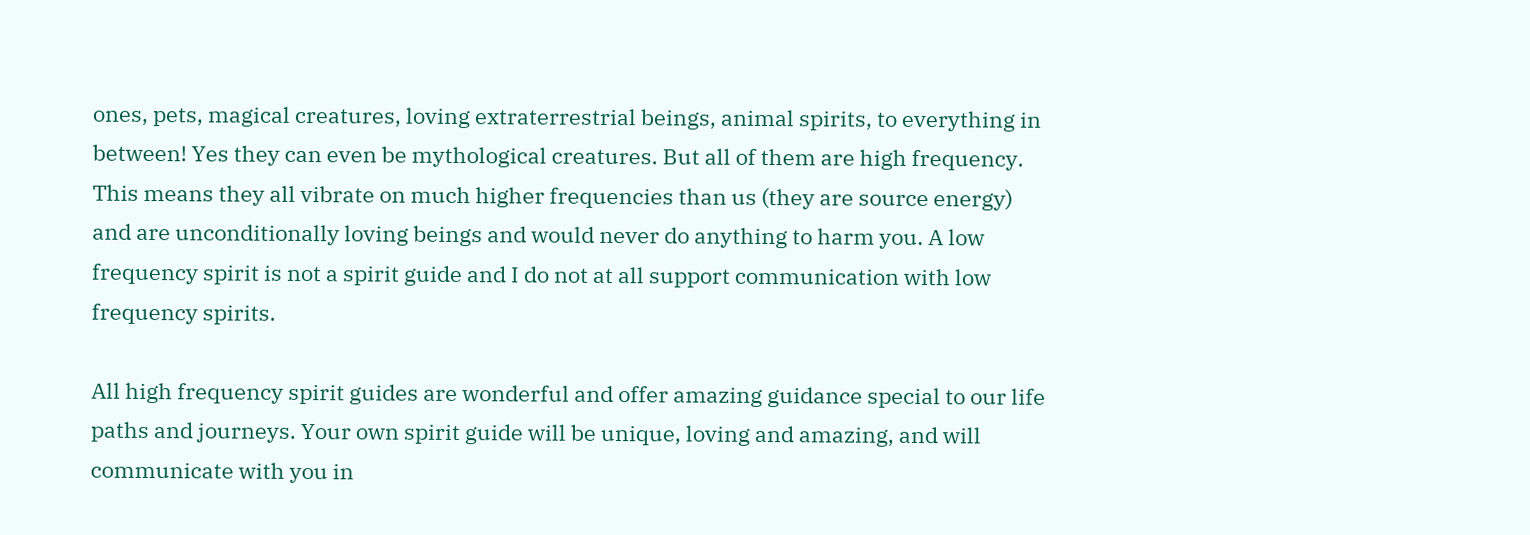ones, pets, magical creatures, loving extraterrestrial beings, animal spirits, to everything in between! Yes they can even be mythological creatures. But all of them are high frequency. This means they all vibrate on much higher frequencies than us (they are source energy) and are unconditionally loving beings and would never do anything to harm you. A low frequency spirit is not a spirit guide and I do not at all support communication with low frequency spirits.

All high frequency spirit guides are wonderful and offer amazing guidance special to our life paths and journeys. Your own spirit guide will be unique, loving and amazing, and will communicate with you in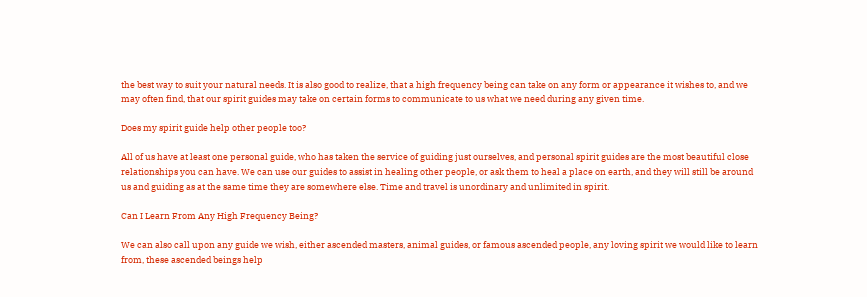the best way to suit your natural needs. It is also good to realize, that a high frequency being can take on any form or appearance it wishes to, and we may often find, that our spirit guides may take on certain forms to communicate to us what we need during any given time.

Does my spirit guide help other people too?

All of us have at least one personal guide, who has taken the service of guiding just ourselves, and personal spirit guides are the most beautiful close relationships you can have. We can use our guides to assist in healing other people, or ask them to heal a place on earth, and they will still be around us and guiding as at the same time they are somewhere else. Time and travel is unordinary and unlimited in spirit.

Can I Learn From Any High Frequency Being?

We can also call upon any guide we wish, either ascended masters, animal guides, or famous ascended people, any loving spirit we would like to learn from, these ascended beings help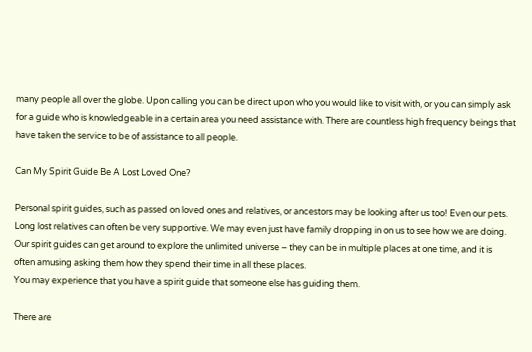many people all over the globe. Upon calling you can be direct upon who you would like to visit with, or you can simply ask for a guide who is knowledgeable in a certain area you need assistance with. There are countless high frequency beings that have taken the service to be of assistance to all people.

Can My Spirit Guide Be A Lost Loved One?

Personal spirit guides, such as passed on loved ones and relatives, or ancestors may be looking after us too! Even our pets. Long lost relatives can often be very supportive. We may even just have family dropping in on us to see how we are doing.
Our spirit guides can get around to explore the unlimited universe – they can be in multiple places at one time, and it is often amusing asking them how they spend their time in all these places.
You may experience that you have a spirit guide that someone else has guiding them.

There are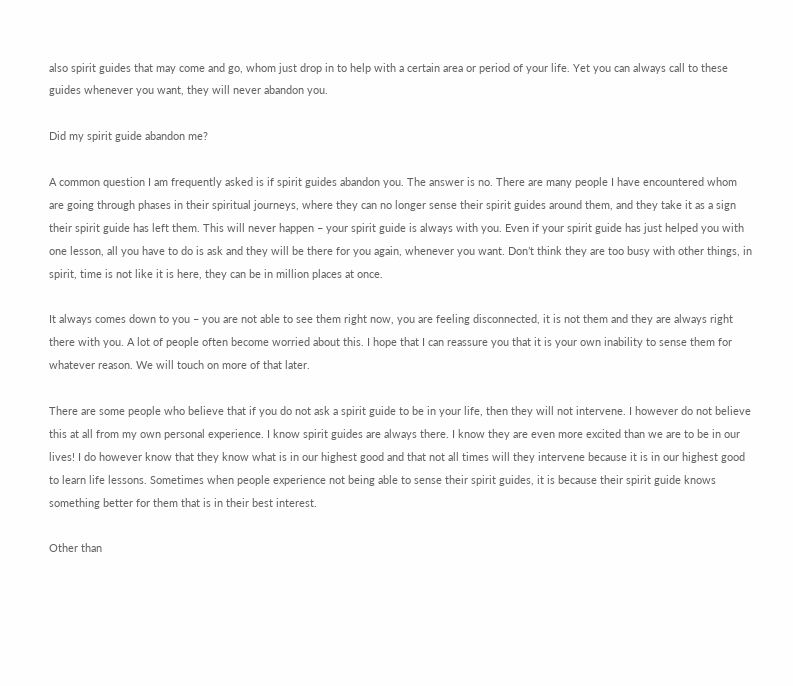also spirit guides that may come and go, whom just drop in to help with a certain area or period of your life. Yet you can always call to these guides whenever you want, they will never abandon you.

Did my spirit guide abandon me?

A common question I am frequently asked is if spirit guides abandon you. The answer is no. There are many people I have encountered whom are going through phases in their spiritual journeys, where they can no longer sense their spirit guides around them, and they take it as a sign their spirit guide has left them. This will never happen – your spirit guide is always with you. Even if your spirit guide has just helped you with one lesson, all you have to do is ask and they will be there for you again, whenever you want. Don’t think they are too busy with other things, in spirit, time is not like it is here, they can be in million places at once.

It always comes down to you – you are not able to see them right now, you are feeling disconnected, it is not them and they are always right there with you. A lot of people often become worried about this. I hope that I can reassure you that it is your own inability to sense them for whatever reason. We will touch on more of that later.

There are some people who believe that if you do not ask a spirit guide to be in your life, then they will not intervene. I however do not believe this at all from my own personal experience. I know spirit guides are always there. I know they are even more excited than we are to be in our lives! I do however know that they know what is in our highest good and that not all times will they intervene because it is in our highest good to learn life lessons. Sometimes when people experience not being able to sense their spirit guides, it is because their spirit guide knows something better for them that is in their best interest.

Other than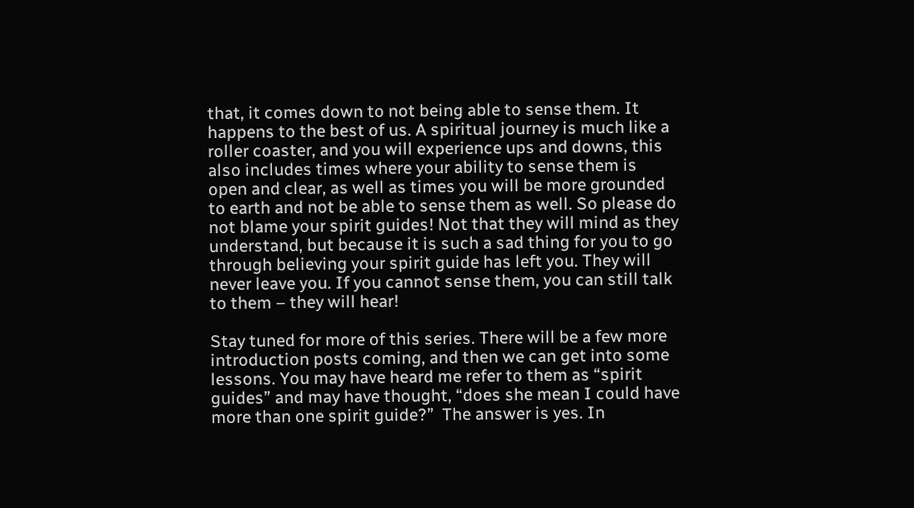that, it comes down to not being able to sense them. It happens to the best of us. A spiritual journey is much like a roller coaster, and you will experience ups and downs, this also includes times where your ability to sense them is open and clear, as well as times you will be more grounded to earth and not be able to sense them as well. So please do not blame your spirit guides! Not that they will mind as they understand, but because it is such a sad thing for you to go through believing your spirit guide has left you. They will never leave you. If you cannot sense them, you can still talk to them – they will hear!

Stay tuned for more of this series. There will be a few more introduction posts coming, and then we can get into some lessons. You may have heard me refer to them as “spirit guides” and may have thought, “does she mean I could have more than one spirit guide?”  The answer is yes. In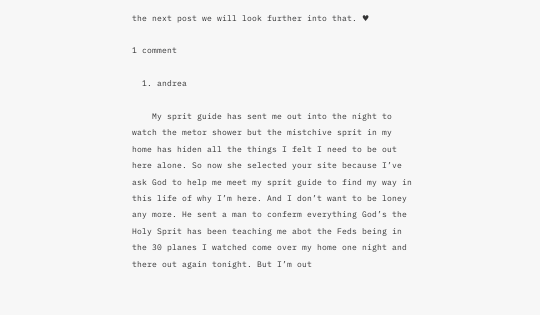the next post we will look further into that. ♥

1 comment

  1. andrea

    My sprit guide has sent me out into the night to watch the metor shower but the mistchive sprit in my home has hiden all the things I felt I need to be out here alone. So now she selected your site because I’ve ask God to help me meet my sprit guide to find my way in this life of why I’m here. And I don’t want to be loney any more. He sent a man to conferm everything God’s the Holy Sprit has been teaching me abot the Feds being in the 30 planes I watched come over my home one night and there out again tonight. But I’m out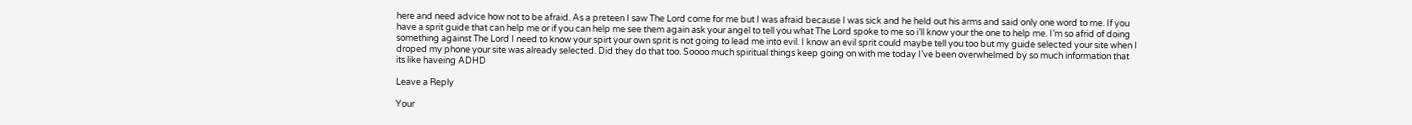here and need advice how not to be afraid. As a preteen I saw The Lord come for me but I was afraid because I was sick and he held out his arms and said only one word to me. If you have a sprit guide that can help me or if you can help me see them again ask your angel to tell you what The Lord spoke to me so i’ll know your the one to help me. I’m so afrid of doing something against The Lord I need to know your spirt your own sprit is not going to lead me into evil. I know an evil sprit could maybe tell you too but my guide selected your site when I droped my phone your site was already selected. Did they do that too. Soooo much spiritual things keep going on with me today I’ve been overwhelmed by so much information that its like haveing ADHD

Leave a Reply

Your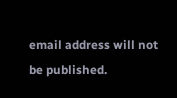email address will not be published.